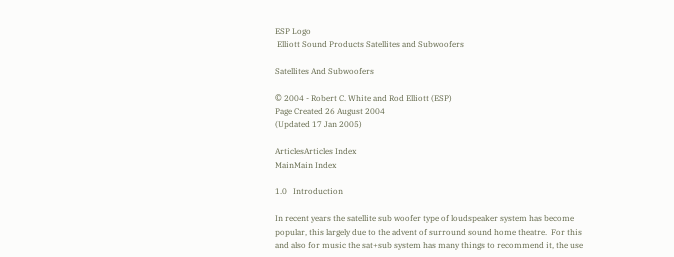ESP Logo
 Elliott Sound Products Satellites and Subwoofers

Satellites And Subwoofers

© 2004 - Robert C. White and Rod Elliott (ESP)
Page Created 26 August 2004
(Updated 17 Jan 2005)

ArticlesArticles Index
MainMain Index

1.0   Introduction

In recent years the satellite sub woofer type of loudspeaker system has become popular, this largely due to the advent of surround sound home theatre.  For this and also for music the sat+sub system has many things to recommend it, the use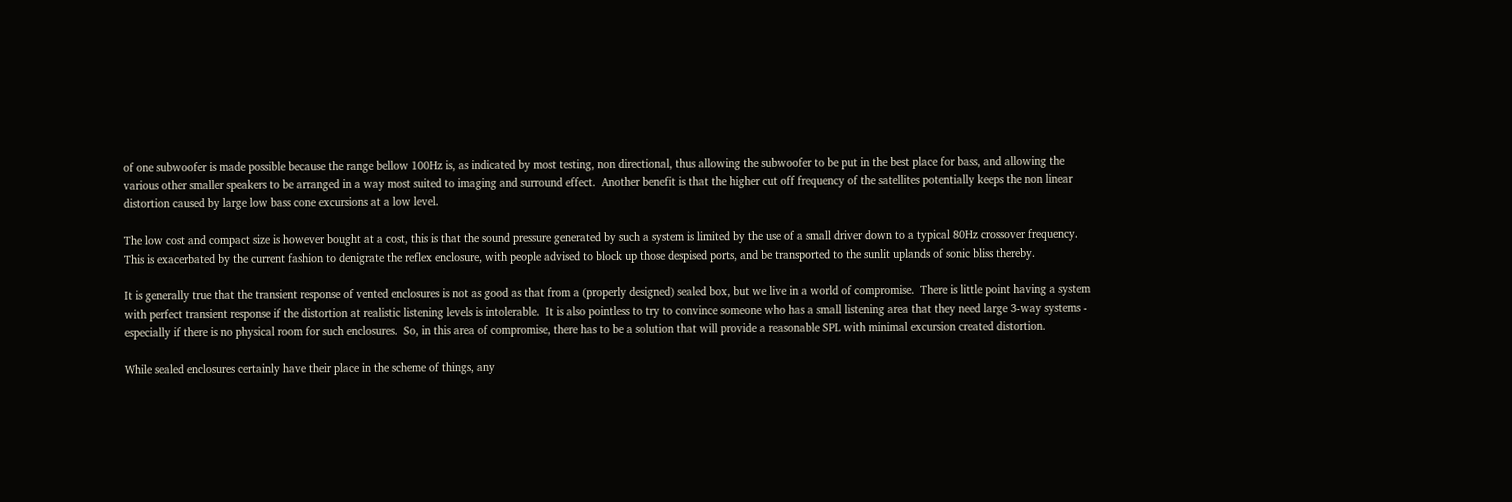of one subwoofer is made possible because the range bellow 100Hz is, as indicated by most testing, non directional, thus allowing the subwoofer to be put in the best place for bass, and allowing the various other smaller speakers to be arranged in a way most suited to imaging and surround effect.  Another benefit is that the higher cut off frequency of the satellites potentially keeps the non linear distortion caused by large low bass cone excursions at a low level.

The low cost and compact size is however bought at a cost, this is that the sound pressure generated by such a system is limited by the use of a small driver down to a typical 80Hz crossover frequency.  This is exacerbated by the current fashion to denigrate the reflex enclosure, with people advised to block up those despised ports, and be transported to the sunlit uplands of sonic bliss thereby.

It is generally true that the transient response of vented enclosures is not as good as that from a (properly designed) sealed box, but we live in a world of compromise.  There is little point having a system with perfect transient response if the distortion at realistic listening levels is intolerable.  It is also pointless to try to convince someone who has a small listening area that they need large 3-way systems - especially if there is no physical room for such enclosures.  So, in this area of compromise, there has to be a solution that will provide a reasonable SPL with minimal excursion created distortion.

While sealed enclosures certainly have their place in the scheme of things, any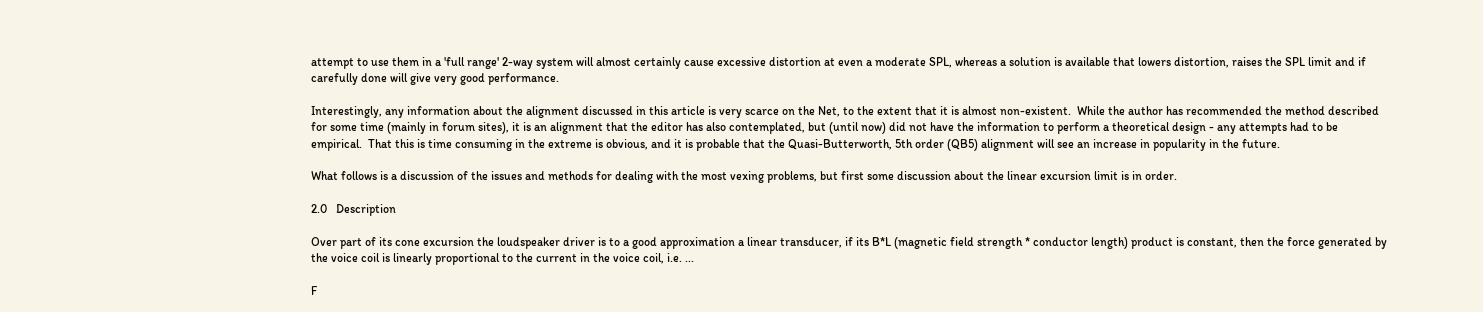attempt to use them in a 'full range' 2-way system will almost certainly cause excessive distortion at even a moderate SPL, whereas a solution is available that lowers distortion, raises the SPL limit and if carefully done will give very good performance.

Interestingly, any information about the alignment discussed in this article is very scarce on the Net, to the extent that it is almost non-existent.  While the author has recommended the method described for some time (mainly in forum sites), it is an alignment that the editor has also contemplated, but (until now) did not have the information to perform a theoretical design - any attempts had to be empirical.  That this is time consuming in the extreme is obvious, and it is probable that the Quasi-Butterworth, 5th order (QB5) alignment will see an increase in popularity in the future.

What follows is a discussion of the issues and methods for dealing with the most vexing problems, but first some discussion about the linear excursion limit is in order.

2.0   Description

Over part of its cone excursion the loudspeaker driver is to a good approximation a linear transducer, if its B*L (magnetic field strength * conductor length) product is constant, then the force generated by the voice coil is linearly proportional to the current in the voice coil, i.e. ...

F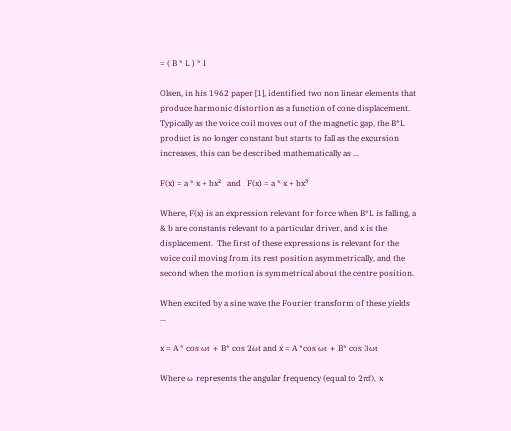= ( B * L ) * I

Olsen, in his 1962 paper [1], identified two non linear elements that produce harmonic distortion as a function of cone displacement.  Typically as the voice coil moves out of the magnetic gap, the B*L product is no longer constant but starts to fall as the excursion increases, this can be described mathematically as ...

F(x) = a * x + bx²   and   F(x) = a * x + bx³

Where, F(x) is an expression relevant for force when B*L is falling, a & b are constants relevant to a particular driver, and x is the displacement.  The first of these expressions is relevant for the voice coil moving from its rest position asymmetrically, and the second when the motion is symmetrical about the centre position.

When excited by a sine wave the Fourier transform of these yields ...

x = A * cos ωt + B* cos 2ωt and x = A *cos ωt + B* cos 3ωt

Where ω represents the angular frequency (equal to 2πf), x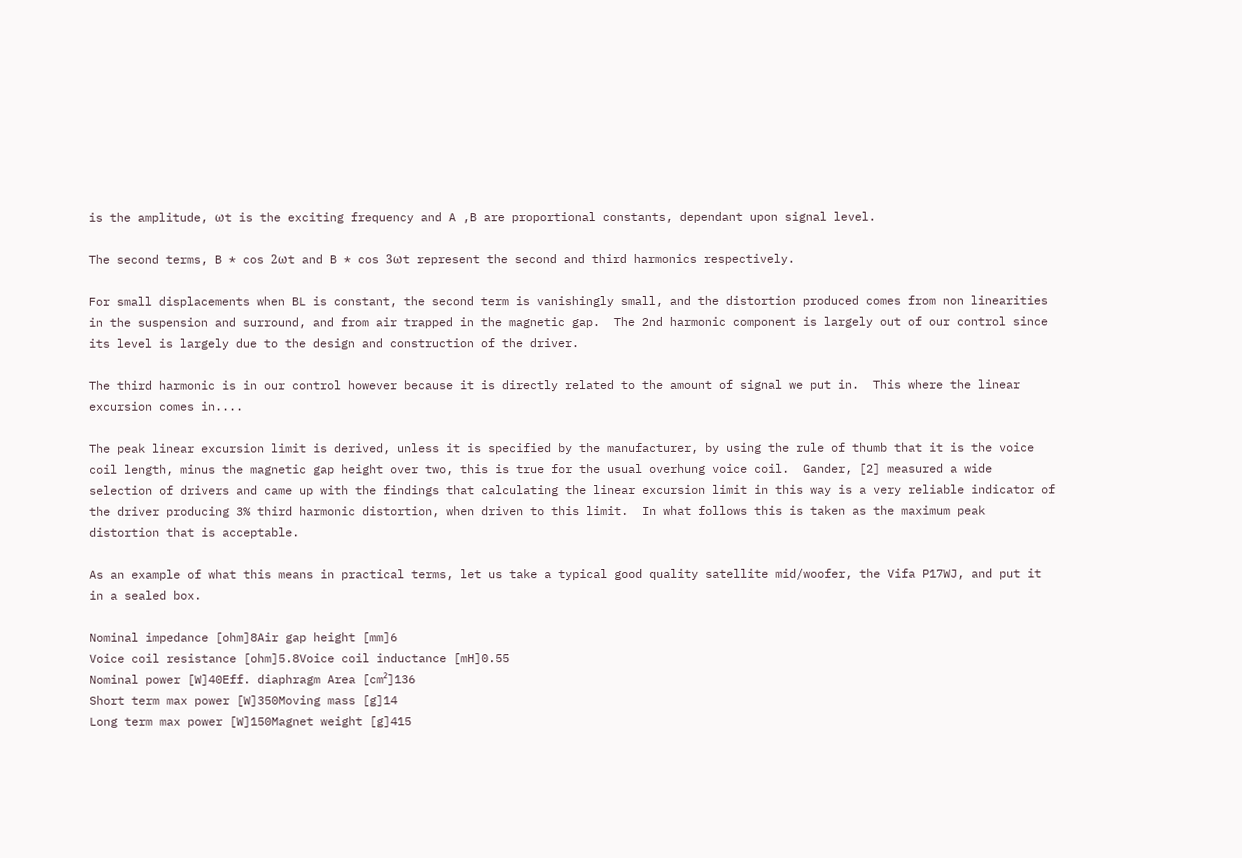is the amplitude, ωt is the exciting frequency and A ,B are proportional constants, dependant upon signal level.

The second terms, B * cos 2ωt and B * cos 3ωt represent the second and third harmonics respectively.

For small displacements when BL is constant, the second term is vanishingly small, and the distortion produced comes from non linearities in the suspension and surround, and from air trapped in the magnetic gap.  The 2nd harmonic component is largely out of our control since its level is largely due to the design and construction of the driver.

The third harmonic is in our control however because it is directly related to the amount of signal we put in.  This where the linear excursion comes in....

The peak linear excursion limit is derived, unless it is specified by the manufacturer, by using the rule of thumb that it is the voice coil length, minus the magnetic gap height over two, this is true for the usual overhung voice coil.  Gander, [2] measured a wide selection of drivers and came up with the findings that calculating the linear excursion limit in this way is a very reliable indicator of the driver producing 3% third harmonic distortion, when driven to this limit.  In what follows this is taken as the maximum peak distortion that is acceptable.

As an example of what this means in practical terms, let us take a typical good quality satellite mid/woofer, the Vifa P17WJ, and put it in a sealed box.

Nominal impedance [ohm]8Air gap height [mm]6
Voice coil resistance [ohm]5.8Voice coil inductance [mH]0.55
Nominal power [W]40Eff. diaphragm Area [cm²]136
Short term max power [W]350Moving mass [g]14
Long term max power [W]150Magnet weight [g]415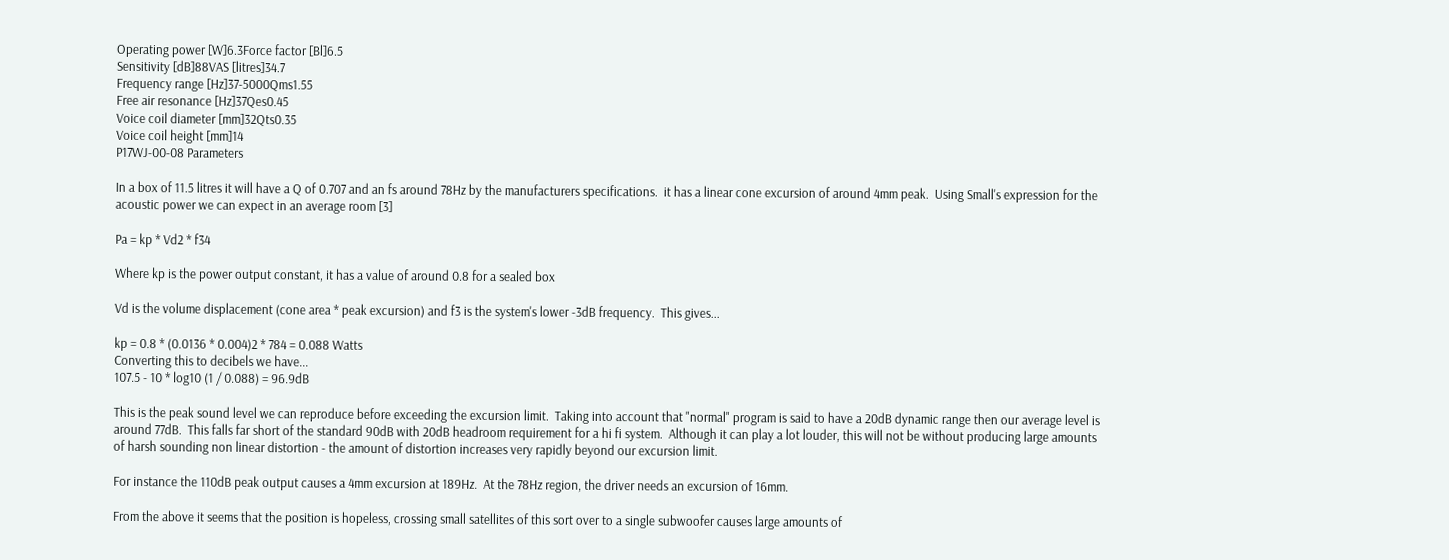Operating power [W]6.3Force factor [Bl]6.5
Sensitivity [dB]88VAS [litres]34.7
Frequency range [Hz]37-5000Qms1.55
Free air resonance [Hz]37Qes0.45
Voice coil diameter [mm]32Qts0.35
Voice coil height [mm]14
P17WJ-00-08 Parameters

In a box of 11.5 litres it will have a Q of 0.707 and an fs around 78Hz by the manufacturers specifications.  it has a linear cone excursion of around 4mm peak.  Using Small's expression for the acoustic power we can expect in an average room [3]

Pa = kp * Vd2 * f34

Where kp is the power output constant, it has a value of around 0.8 for a sealed box

Vd is the volume displacement (cone area * peak excursion) and f3 is the system's lower -3dB frequency.  This gives...

kp = 0.8 * (0.0136 * 0.004)2 * 784 = 0.088 Watts
Converting this to decibels we have...
107.5 - 10 * log10 (1 / 0.088) = 96.9dB

This is the peak sound level we can reproduce before exceeding the excursion limit.  Taking into account that "normal" program is said to have a 20dB dynamic range then our average level is around 77dB.  This falls far short of the standard 90dB with 20dB headroom requirement for a hi fi system.  Although it can play a lot louder, this will not be without producing large amounts of harsh sounding non linear distortion - the amount of distortion increases very rapidly beyond our excursion limit.

For instance the 110dB peak output causes a 4mm excursion at 189Hz.  At the 78Hz region, the driver needs an excursion of 16mm.

From the above it seems that the position is hopeless, crossing small satellites of this sort over to a single subwoofer causes large amounts of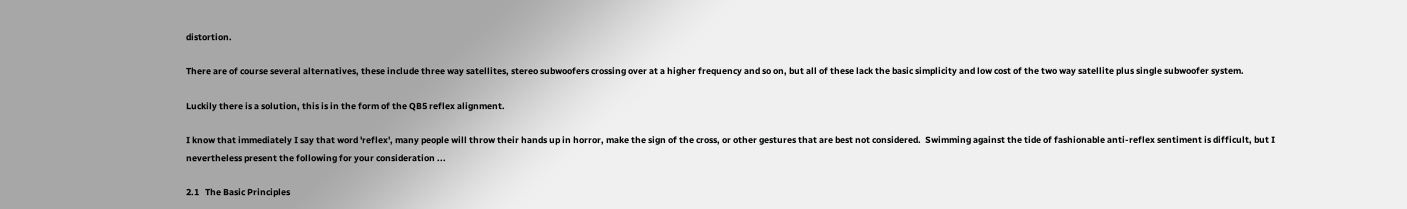distortion.

There are of course several alternatives, these include three way satellites, stereo subwoofers crossing over at a higher frequency and so on, but all of these lack the basic simplicity and low cost of the two way satellite plus single subwoofer system.

Luckily there is a solution, this is in the form of the QB5 reflex alignment.

I know that immediately I say that word 'reflex', many people will throw their hands up in horror, make the sign of the cross, or other gestures that are best not considered.  Swimming against the tide of fashionable anti-reflex sentiment is difficult, but I nevertheless present the following for your consideration ...

2.1   The Basic Principles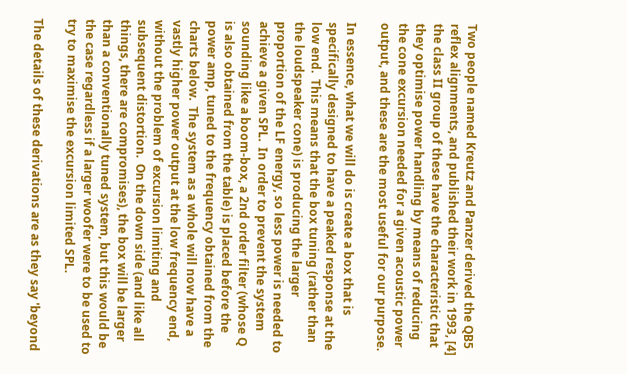Two people named Kreutz and Panzer derived the QB5 reflex alignments, and published their work in 1993, [4] the class II group of these have the characteristic that they optimise power handling by means of reducing the cone excursion needed for a given acoustic power output, and these are the most useful for our purpose.

In essence, what we will do is create a box that is specifically designed to have a peaked response at the low end.  This means that the box tuning (rather than the loudspeaker cone) is producing the larger proportion of the LF energy, so less power is needed to achieve a given SPL.  In order to prevent the system sounding like a boom-box, a 2nd order filter (whose Q is also obtained from the table) is placed before the power amp, tuned to the frequency obtained from the charts below.  The system as a whole will now have a vastly higher power output at the low frequency end, without the problem of excursion limiting and subsequent distortion.  On the down side (and like all things, there are compromises), the box will be larger than a conventionally tuned system, but this would be the case regardless if a larger woofer were to be used to try to maximise the excursion limited SPL.

The details of these derivations are as they say 'beyond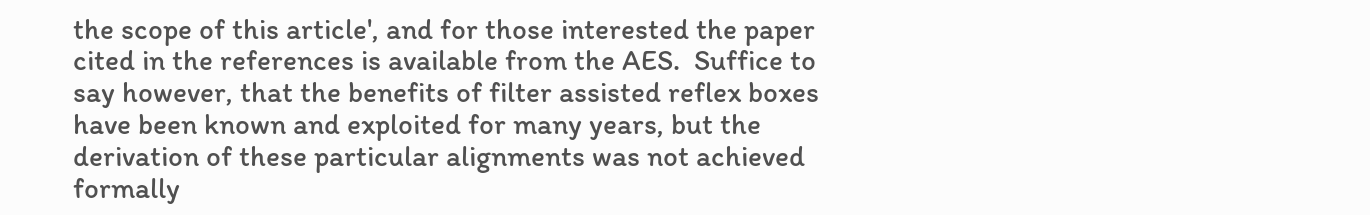the scope of this article', and for those interested the paper cited in the references is available from the AES.  Suffice to say however, that the benefits of filter assisted reflex boxes have been known and exploited for many years, but the derivation of these particular alignments was not achieved formally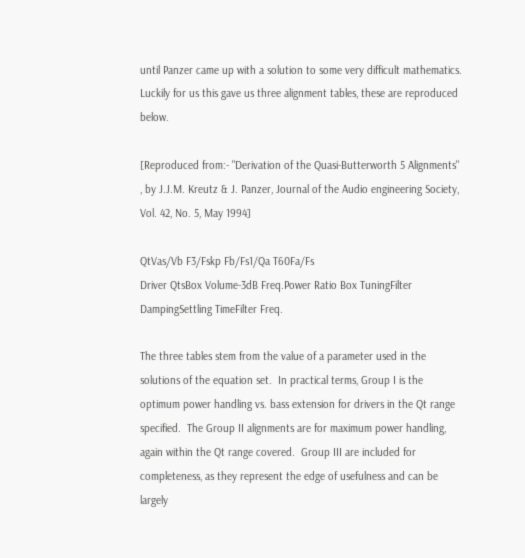until Panzer came up with a solution to some very difficult mathematics.  Luckily for us this gave us three alignment tables, these are reproduced below.

[Reproduced from:- "Derivation of the Quasi-Butterworth 5 Alignments" , by J.J.M. Kreutz & J. Panzer, Journal of the Audio engineering Society, Vol. 42, No. 5, May 1994]

QtVas/Vb F3/Fskp Fb/Fs1/Qa T60Fa/Fs
Driver QtsBox Volume-3dB Freq.Power Ratio Box TuningFilter DampingSettling TimeFilter Freq.

The three tables stem from the value of a parameter used in the solutions of the equation set.  In practical terms, Group I is the optimum power handling vs. bass extension for drivers in the Qt range specified.  The Group II alignments are for maximum power handling, again within the Qt range covered.  Group III are included for completeness, as they represent the edge of usefulness and can be largely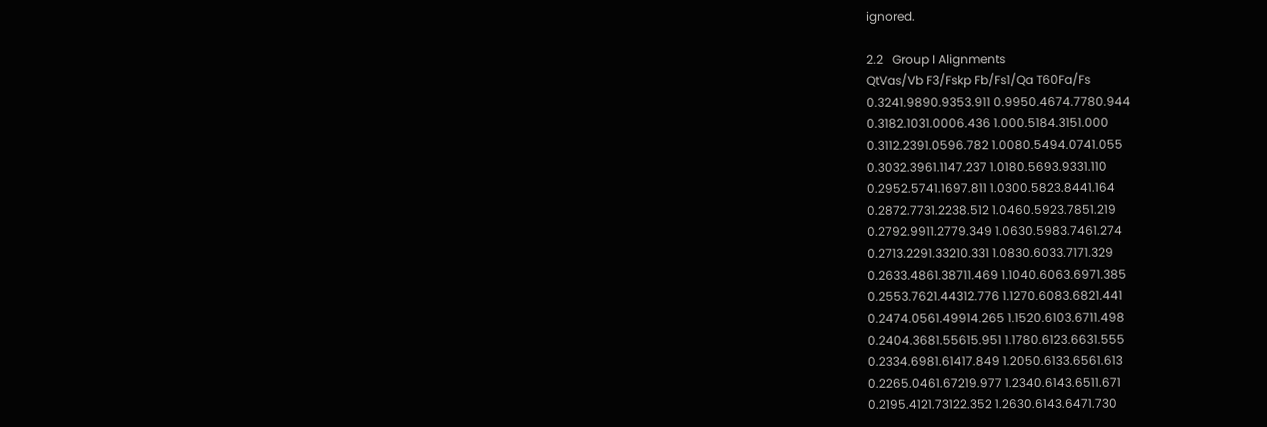ignored.

2.2   Group I Alignments
QtVas/Vb F3/Fskp Fb/Fs1/Qa T60Fa/Fs
0.3241.9890.9353.911 0.9950.4674.7780.944
0.3182.1031.0006.436 1.000.5184.3151.000
0.3112.2391.0596.782 1.0080.5494.0741.055
0.3032.3961.1147.237 1.0180.5693.9331.110
0.2952.5741.1697.811 1.0300.5823.8441.164
0.2872.7731.2238.512 1.0460.5923.7851.219
0.2792.9911.2779.349 1.0630.5983.7461.274
0.2713.2291.33210.331 1.0830.6033.7171.329
0.2633.4861.38711.469 1.1040.6063.6971.385
0.2553.7621.44312.776 1.1270.6083.6821.441
0.2474.0561.49914.265 1.1520.6103.6711.498
0.2404.3681.55615.951 1.1780.6123.6631.555
0.2334.6981.61417.849 1.2050.6133.6561.613
0.2265.0461.67219.977 1.2340.6143.6511.671
0.2195.4121.73122.352 1.2630.6143.6471.730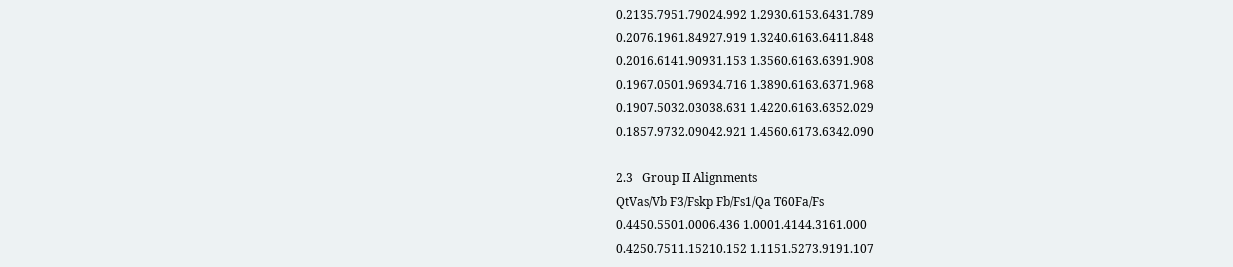0.2135.7951.79024.992 1.2930.6153.6431.789
0.2076.1961.84927.919 1.3240.6163.6411.848
0.2016.6141.90931.153 1.3560.6163.6391.908
0.1967.0501.96934.716 1.3890.6163.6371.968
0.1907.5032.03038.631 1.4220.6163.6352.029
0.1857.9732.09042.921 1.4560.6173.6342.090

2.3   Group II Alignments
QtVas/Vb F3/Fskp Fb/Fs1/Qa T60Fa/Fs
0.4450.5501.0006.436 1.0001.4144.3161.000
0.4250.7511.15210.152 1.1151.5273.9191.107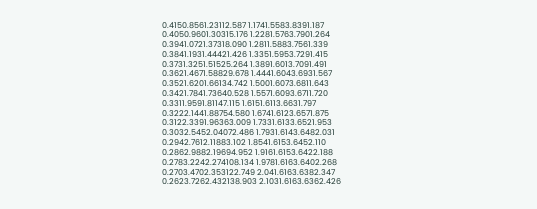0.4150.8561.23112.587 1.1741.5583.8391.187
0.4050.9601.30315.176 1.2281.5763.7901.264
0.3941.0721.37318.090 1.2811.5883.7561.339
0.3841.1931.44421.426 1.3351.5953.7291.415
0.3731.3251.51525.264 1.3891.6013.7091.491
0.3621.4671.58829.678 1.4441.6043.6931.567
0.3521.6201.66134.742 1.5001.6073.6811.643
0.3421.7841.73640.528 1.5571.6093.6711.720
0.3311.9591.81147.115 1.6151.6113.6631.797
0.3222.1441.88754.580 1.6741.6123.6571.875
0.3122.3391.96363.009 1.7331.6133.6521.953
0.3032.5452.04072.486 1.7931.6143.6482.031
0.2942.7612.11883.102 1.8541.6153.6452.110
0.2862.9882.19694.952 1.9161.6153.6422.188
0.2783.2242.274108.134 1.9781.6163.6402.268
0.2703.4702.353122.749 2.041.6163.6382.347
0.2623.7262.432138.903 2.1031.6163.6362.426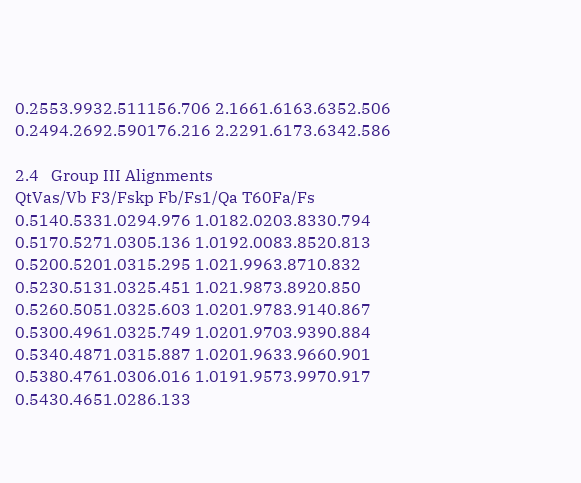0.2553.9932.511156.706 2.1661.6163.6352.506
0.2494.2692.590176.216 2.2291.6173.6342.586

2.4   Group III Alignments
QtVas/Vb F3/Fskp Fb/Fs1/Qa T60Fa/Fs
0.5140.5331.0294.976 1.0182.0203.8330.794
0.5170.5271.0305.136 1.0192.0083.8520.813
0.5200.5201.0315.295 1.021.9963.8710.832
0.5230.5131.0325.451 1.021.9873.8920.850
0.5260.5051.0325.603 1.0201.9783.9140.867
0.5300.4961.0325.749 1.0201.9703.9390.884
0.5340.4871.0315.887 1.0201.9633.9660.901
0.5380.4761.0306.016 1.0191.9573.9970.917
0.5430.4651.0286.133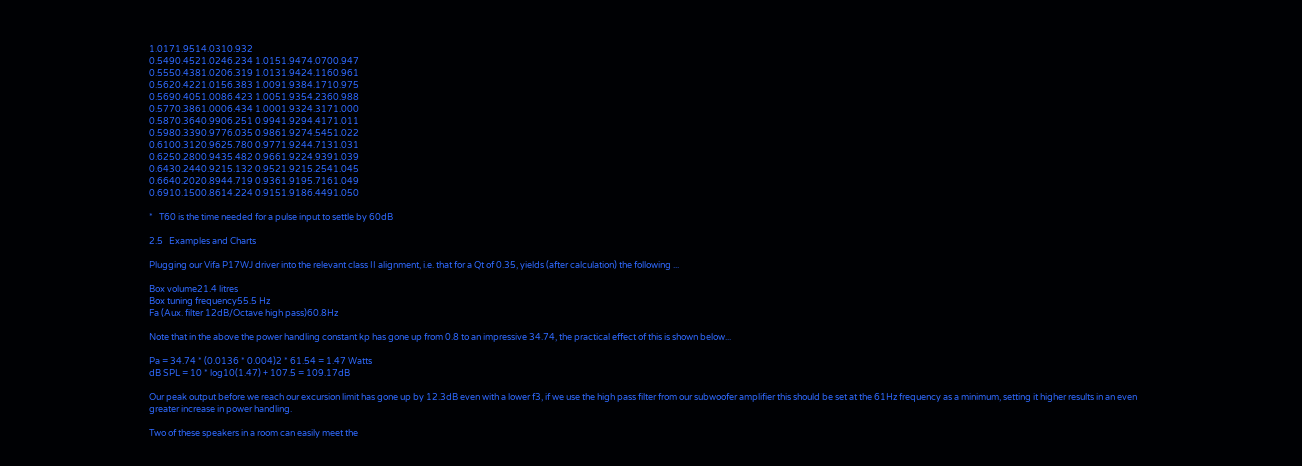1.0171.9514.0310.932
0.5490.4521.0246.234 1.0151.9474.0700.947
0.5550.4381.0206.319 1.0131.9424.1160.961
0.5620.4221.0156.383 1.0091.9384.1710.975
0.5690.4051.0086.423 1.0051.9354.2360.988
0.5770.3861.0006.434 1.0001.9324.3171.000
0.5870.3640.9906.251 0.9941.9294.4171.011
0.5980.3390.9776.035 0.9861.9274.5451.022
0.6100.3120.9625.780 0.9771.9244.7131.031
0.6250.2800.9435.482 0.9661.9224.9391.039
0.6430.2440.9215.132 0.9521.9215.2541.045
0.6640.2020.8944.719 0.9361.9195.7161.049
0.6910.1500.8614.224 0.9151.9186.4491.050

*   T60 is the time needed for a pulse input to settle by 60dB

2.5   Examples and Charts

Plugging our Vifa P17WJ driver into the relevant class II alignment, i.e. that for a Qt of 0.35, yields (after calculation) the following ...

Box volume21.4 litres
Box tuning frequency55.5 Hz
Fa (Aux. filter 12dB/Octave high pass)60.8Hz

Note that in the above the power handling constant kp has gone up from 0.8 to an impressive 34.74, the practical effect of this is shown below...

Pa = 34.74 * (0.0136 * 0.004)2 * 61.54 = 1.47 Watts
dB SPL = 10 * log10(1.47) + 107.5 = 109.17dB

Our peak output before we reach our excursion limit has gone up by 12.3dB even with a lower f3, if we use the high pass filter from our subwoofer amplifier this should be set at the 61Hz frequency as a minimum, setting it higher results in an even greater increase in power handling.

Two of these speakers in a room can easily meet the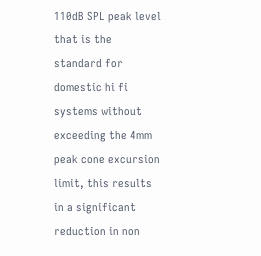110dB SPL peak level that is the standard for domestic hi fi systems without exceeding the 4mm peak cone excursion limit, this results in a significant reduction in non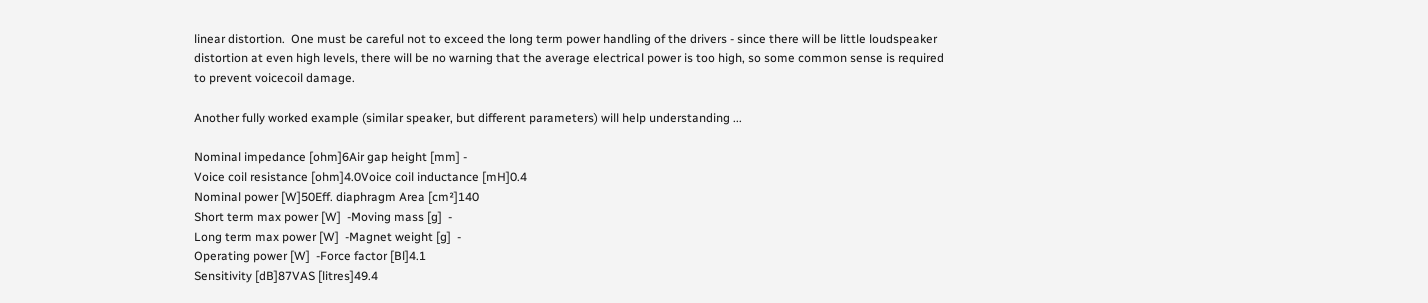linear distortion.  One must be careful not to exceed the long term power handling of the drivers - since there will be little loudspeaker distortion at even high levels, there will be no warning that the average electrical power is too high, so some common sense is required to prevent voicecoil damage.

Another fully worked example (similar speaker, but different parameters) will help understanding ...

Nominal impedance [ohm]6Air gap height [mm] -
Voice coil resistance [ohm]4.0Voice coil inductance [mH]0.4
Nominal power [W]50Eff. diaphragm Area [cm²]140
Short term max power [W]  -Moving mass [g]  -
Long term max power [W]  -Magnet weight [g]  -
Operating power [W]  -Force factor [Bl]4.1
Sensitivity [dB]87VAS [litres]49.4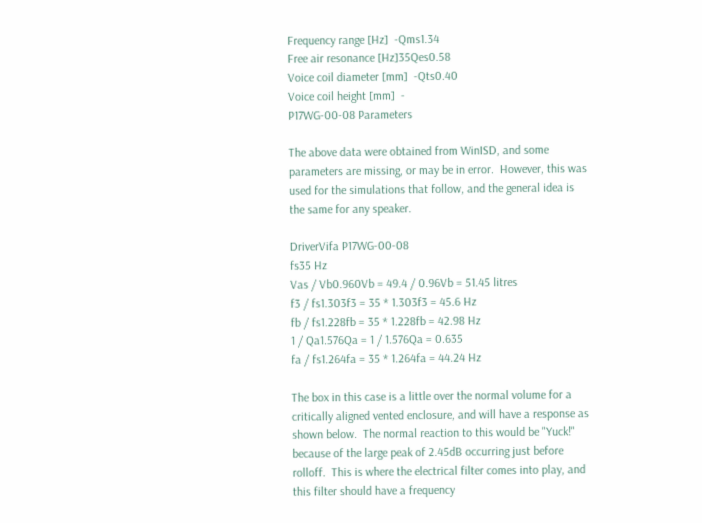Frequency range [Hz]  -Qms1.34
Free air resonance [Hz]35Qes0.58
Voice coil diameter [mm]  -Qts0.40
Voice coil height [mm]  -
P17WG-00-08 Parameters

The above data were obtained from WinISD, and some parameters are missing, or may be in error.  However, this was used for the simulations that follow, and the general idea is the same for any speaker.

DriverVifa P17WG-00-08
fs35 Hz
Vas / Vb0.960Vb = 49.4 / 0.96Vb = 51.45 litres
f3 / fs1.303f3 = 35 * 1.303f3 = 45.6 Hz
fb / fs1.228fb = 35 * 1.228fb = 42.98 Hz
1 / Qa1.576Qa = 1 / 1.576Qa = 0.635
fa / fs1.264fa = 35 * 1.264fa = 44.24 Hz

The box in this case is a little over the normal volume for a critically aligned vented enclosure, and will have a response as shown below.  The normal reaction to this would be "Yuck!" because of the large peak of 2.45dB occurring just before rolloff.  This is where the electrical filter comes into play, and this filter should have a frequency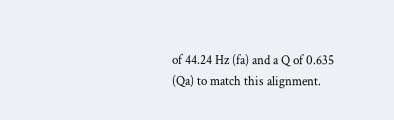of 44.24 Hz (fa) and a Q of 0.635 (Qa) to match this alignment.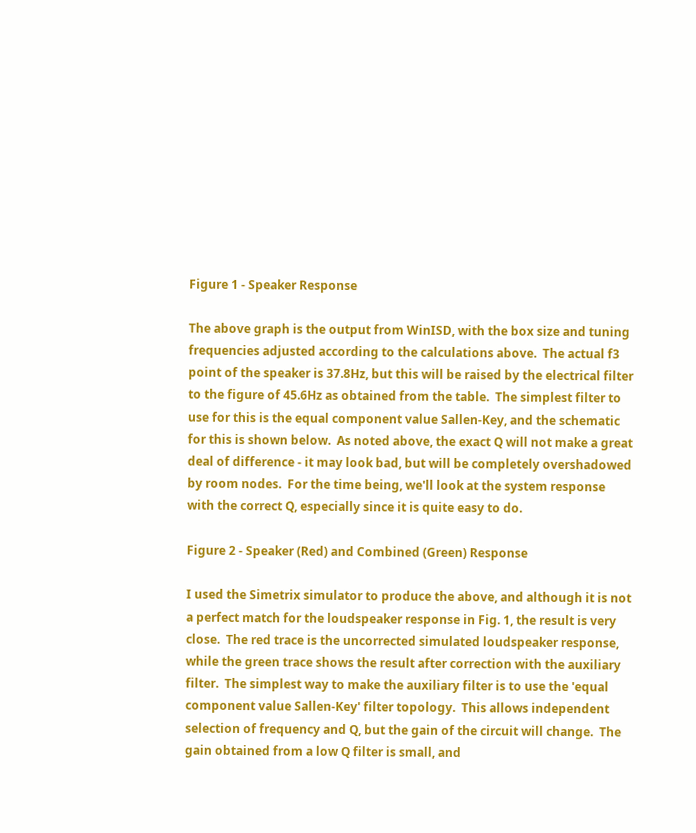Figure 1 - Speaker Response

The above graph is the output from WinISD, with the box size and tuning frequencies adjusted according to the calculations above.  The actual f3 point of the speaker is 37.8Hz, but this will be raised by the electrical filter to the figure of 45.6Hz as obtained from the table.  The simplest filter to use for this is the equal component value Sallen-Key, and the schematic for this is shown below.  As noted above, the exact Q will not make a great deal of difference - it may look bad, but will be completely overshadowed by room nodes.  For the time being, we'll look at the system response with the correct Q, especially since it is quite easy to do.

Figure 2 - Speaker (Red) and Combined (Green) Response

I used the Simetrix simulator to produce the above, and although it is not a perfect match for the loudspeaker response in Fig. 1, the result is very close.  The red trace is the uncorrected simulated loudspeaker response, while the green trace shows the result after correction with the auxiliary filter.  The simplest way to make the auxiliary filter is to use the 'equal component value Sallen-Key' filter topology.  This allows independent selection of frequency and Q, but the gain of the circuit will change.  The gain obtained from a low Q filter is small, and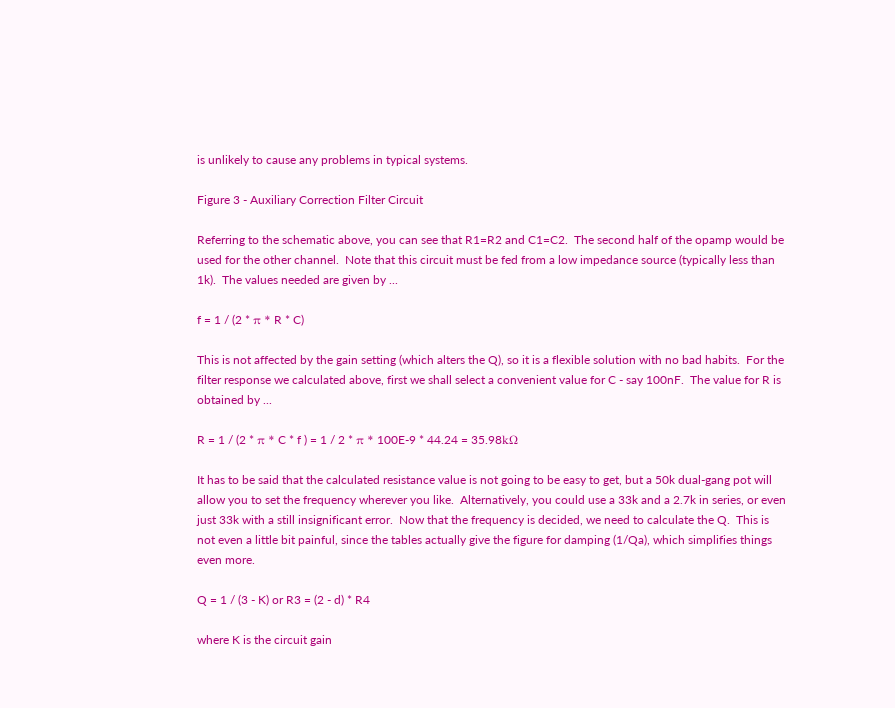is unlikely to cause any problems in typical systems.

Figure 3 - Auxiliary Correction Filter Circuit

Referring to the schematic above, you can see that R1=R2 and C1=C2.  The second half of the opamp would be used for the other channel.  Note that this circuit must be fed from a low impedance source (typically less than 1k).  The values needed are given by ...

f = 1 / (2 * π * R * C)

This is not affected by the gain setting (which alters the Q), so it is a flexible solution with no bad habits.  For the filter response we calculated above, first we shall select a convenient value for C - say 100nF.  The value for R is obtained by ...

R = 1 / (2 * π * C * f ) = 1 / 2 * π * 100E-9 * 44.24 = 35.98kΩ

It has to be said that the calculated resistance value is not going to be easy to get, but a 50k dual-gang pot will allow you to set the frequency wherever you like.  Alternatively, you could use a 33k and a 2.7k in series, or even just 33k with a still insignificant error.  Now that the frequency is decided, we need to calculate the Q.  This is not even a little bit painful, since the tables actually give the figure for damping (1/Qa), which simplifies things even more.

Q = 1 / (3 - K) or R3 = (2 - d) * R4

where K is the circuit gain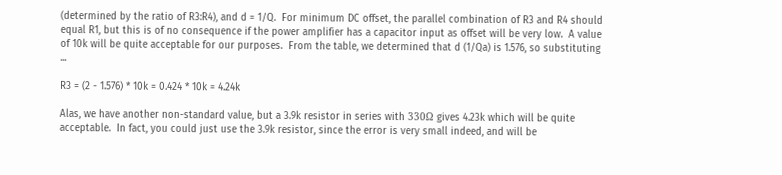(determined by the ratio of R3:R4), and d = 1/Q.  For minimum DC offset, the parallel combination of R3 and R4 should equal R1, but this is of no consequence if the power amplifier has a capacitor input as offset will be very low.  A value of 10k will be quite acceptable for our purposes.  From the table, we determined that d (1/Qa) is 1.576, so substituting ...

R3 = (2 - 1.576) * 10k = 0.424 * 10k = 4.24k

Alas, we have another non-standard value, but a 3.9k resistor in series with 330Ω gives 4.23k which will be quite acceptable.  In fact, you could just use the 3.9k resistor, since the error is very small indeed, and will be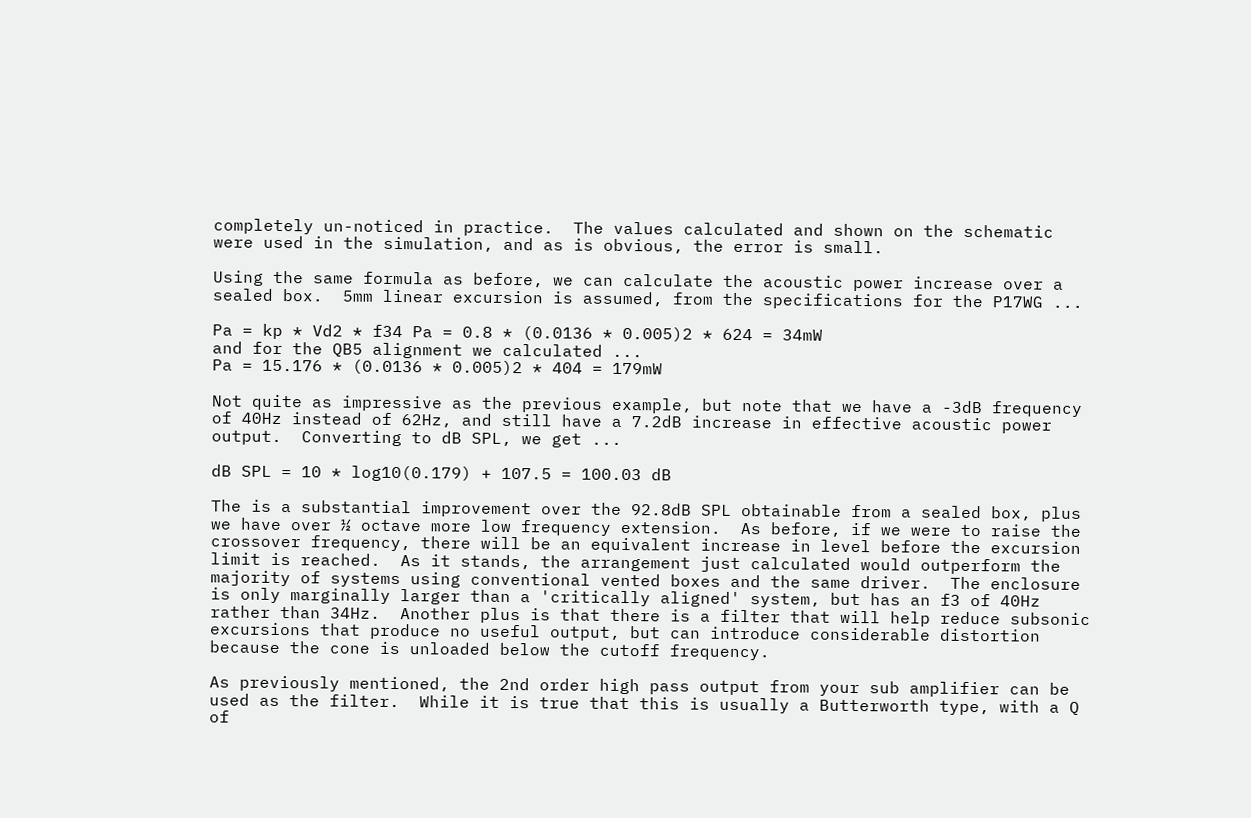completely un-noticed in practice.  The values calculated and shown on the schematic were used in the simulation, and as is obvious, the error is small.

Using the same formula as before, we can calculate the acoustic power increase over a sealed box.  5mm linear excursion is assumed, from the specifications for the P17WG ...

Pa = kp * Vd2 * f34 Pa = 0.8 * (0.0136 * 0.005)2 * 624 = 34mW
and for the QB5 alignment we calculated ...
Pa = 15.176 * (0.0136 * 0.005)2 * 404 = 179mW

Not quite as impressive as the previous example, but note that we have a -3dB frequency of 40Hz instead of 62Hz, and still have a 7.2dB increase in effective acoustic power output.  Converting to dB SPL, we get ...

dB SPL = 10 * log10(0.179) + 107.5 = 100.03 dB

The is a substantial improvement over the 92.8dB SPL obtainable from a sealed box, plus we have over ½ octave more low frequency extension.  As before, if we were to raise the crossover frequency, there will be an equivalent increase in level before the excursion limit is reached.  As it stands, the arrangement just calculated would outperform the majority of systems using conventional vented boxes and the same driver.  The enclosure is only marginally larger than a 'critically aligned' system, but has an f3 of 40Hz rather than 34Hz.  Another plus is that there is a filter that will help reduce subsonic excursions that produce no useful output, but can introduce considerable distortion because the cone is unloaded below the cutoff frequency.

As previously mentioned, the 2nd order high pass output from your sub amplifier can be used as the filter.  While it is true that this is usually a Butterworth type, with a Q of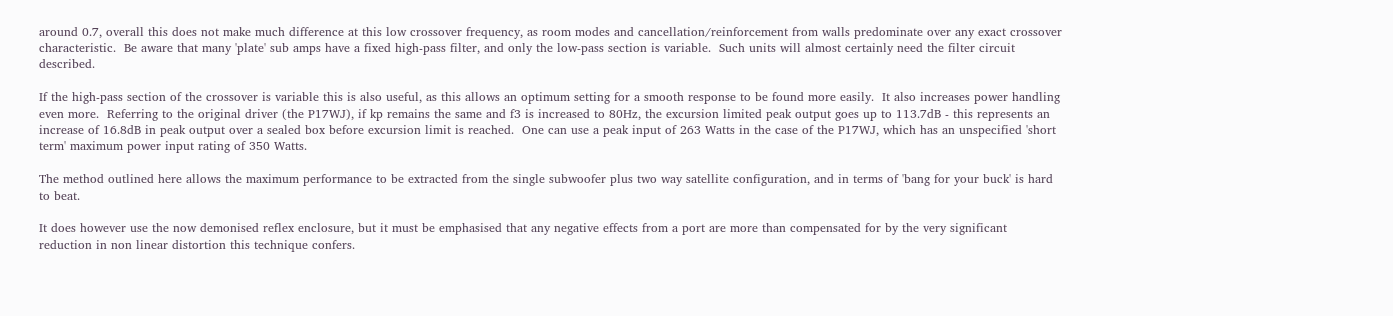around 0.7, overall this does not make much difference at this low crossover frequency, as room modes and cancellation/reinforcement from walls predominate over any exact crossover characteristic.  Be aware that many 'plate' sub amps have a fixed high-pass filter, and only the low-pass section is variable.  Such units will almost certainly need the filter circuit described.

If the high-pass section of the crossover is variable this is also useful, as this allows an optimum setting for a smooth response to be found more easily.  It also increases power handling even more.  Referring to the original driver (the P17WJ), if kp remains the same and f3 is increased to 80Hz, the excursion limited peak output goes up to 113.7dB - this represents an increase of 16.8dB in peak output over a sealed box before excursion limit is reached.  One can use a peak input of 263 Watts in the case of the P17WJ, which has an unspecified 'short term' maximum power input rating of 350 Watts.

The method outlined here allows the maximum performance to be extracted from the single subwoofer plus two way satellite configuration, and in terms of 'bang for your buck' is hard to beat.

It does however use the now demonised reflex enclosure, but it must be emphasised that any negative effects from a port are more than compensated for by the very significant reduction in non linear distortion this technique confers.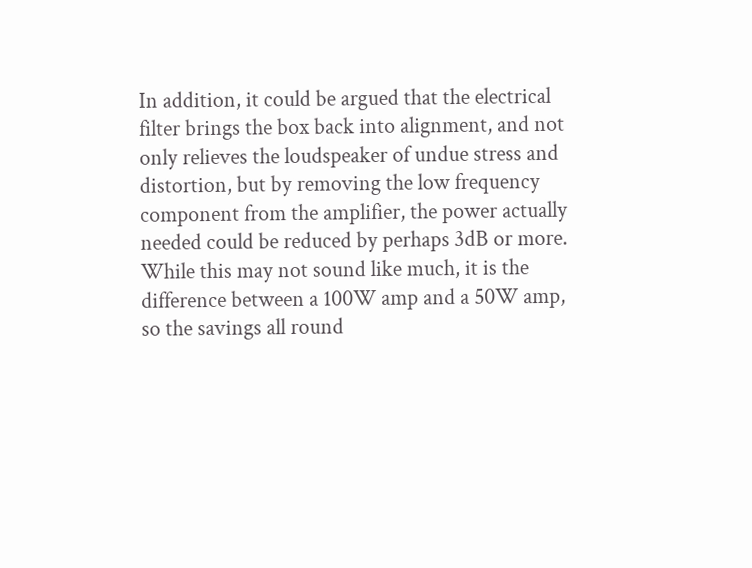In addition, it could be argued that the electrical filter brings the box back into alignment, and not only relieves the loudspeaker of undue stress and distortion, but by removing the low frequency component from the amplifier, the power actually needed could be reduced by perhaps 3dB or more.  While this may not sound like much, it is the difference between a 100W amp and a 50W amp, so the savings all round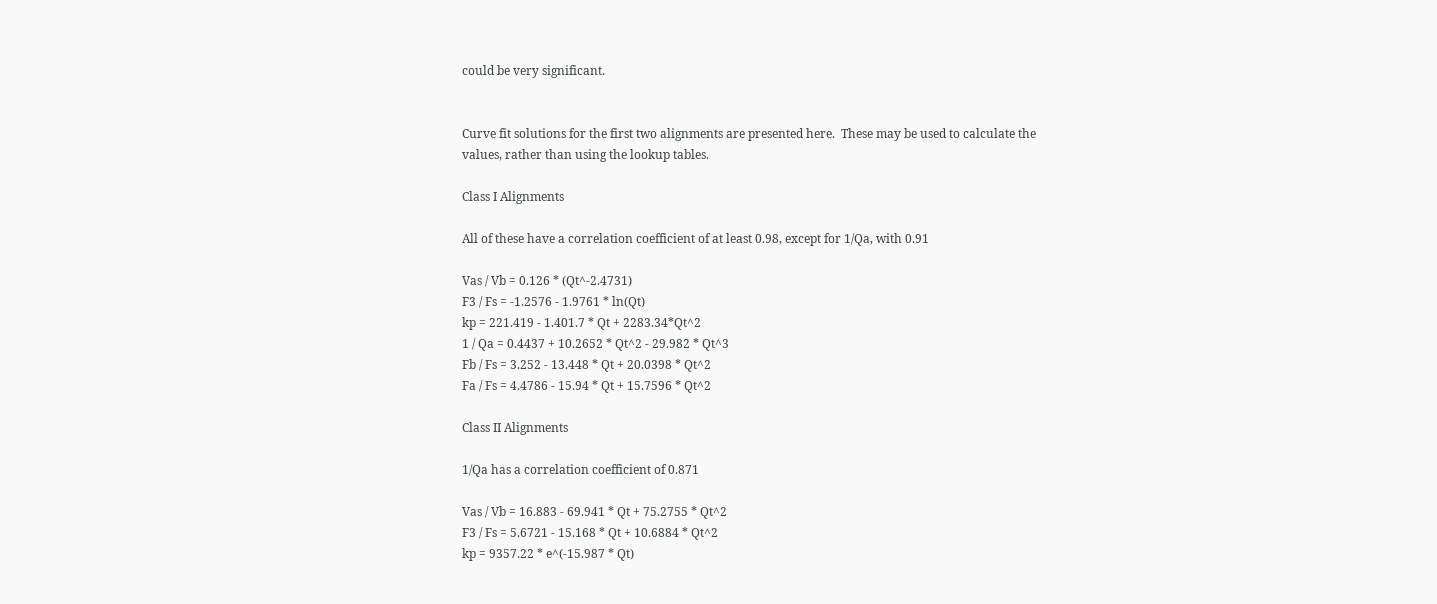could be very significant.


Curve fit solutions for the first two alignments are presented here.  These may be used to calculate the values, rather than using the lookup tables.

Class I Alignments

All of these have a correlation coefficient of at least 0.98, except for 1/Qa, with 0.91

Vas / Vb = 0.126 * (Qt^-2.4731)
F3 / Fs = -1.2576 - 1.9761 * ln(Qt)
kp = 221.419 - 1.401.7 * Qt + 2283.34*Qt^2
1 / Qa = 0.4437 + 10.2652 * Qt^2 - 29.982 * Qt^3
Fb / Fs = 3.252 - 13.448 * Qt + 20.0398 * Qt^2
Fa / Fs = 4.4786 - 15.94 * Qt + 15.7596 * Qt^2

Class II Alignments

1/Qa has a correlation coefficient of 0.871

Vas / Vb = 16.883 - 69.941 * Qt + 75.2755 * Qt^2
F3 / Fs = 5.6721 - 15.168 * Qt + 10.6884 * Qt^2
kp = 9357.22 * e^(-15.987 * Qt)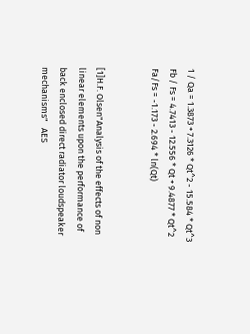1 / Qa = 1.3873 + 7.3126 * Qt^2 - 15.584 * Qt^3
Fb / Fs = 4.7413 - 12.556 * Qt + 9.4877 * Qt^2
Fa/Fs = -1.173 - 2.694 * ln(Qt)


[1]H.F. Olsen"Analysis of the effects of non linear elements upon the performance of back enclosed direct radiator loudspeaker mechanisms"   AES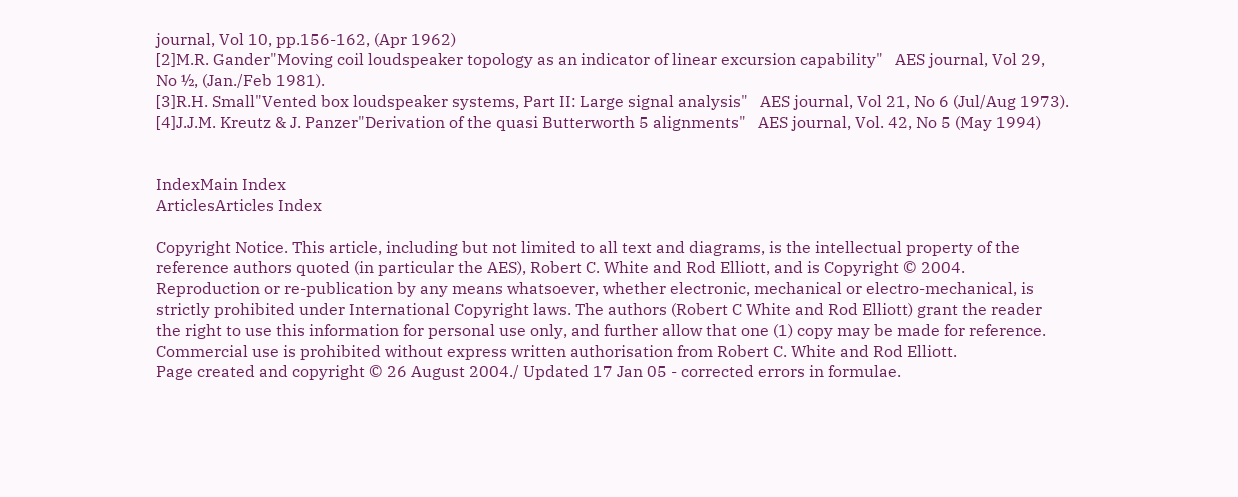journal, Vol 10, pp.156-162, (Apr 1962)
[2]M.R. Gander"Moving coil loudspeaker topology as an indicator of linear excursion capability"   AES journal, Vol 29, No ½, (Jan./Feb 1981).
[3]R.H. Small"Vented box loudspeaker systems, Part II: Large signal analysis"   AES journal, Vol 21, No 6 (Jul/Aug 1973).
[4]J.J.M. Kreutz & J. Panzer"Derivation of the quasi Butterworth 5 alignments"   AES journal, Vol. 42, No 5 (May 1994)


IndexMain Index
ArticlesArticles Index

Copyright Notice. This article, including but not limited to all text and diagrams, is the intellectual property of the reference authors quoted (in particular the AES), Robert C. White and Rod Elliott, and is Copyright © 2004. Reproduction or re-publication by any means whatsoever, whether electronic, mechanical or electro-mechanical, is strictly prohibited under International Copyright laws. The authors (Robert C White and Rod Elliott) grant the reader the right to use this information for personal use only, and further allow that one (1) copy may be made for reference. Commercial use is prohibited without express written authorisation from Robert C. White and Rod Elliott.
Page created and copyright © 26 August 2004./ Updated 17 Jan 05 - corrected errors in formulae.